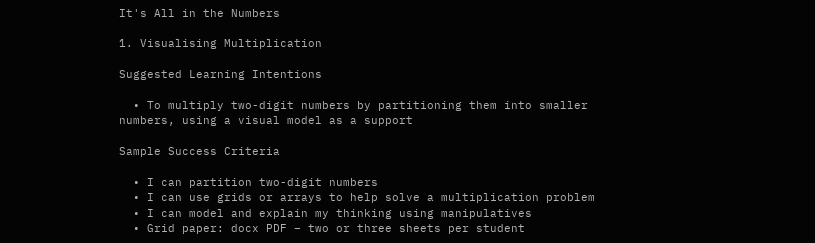It's All in the Numbers

1. Visualising Multiplication

Suggested Learning Intentions

  • To multiply two-digit numbers by partitioning them into smaller numbers, using a visual model as a support

Sample Success Criteria

  • I can partition two-digit numbers
  • I can use grids or arrays to help solve a multiplication problem
  • I can model and explain my thinking using manipulatives
  • Grid paper: docx PDF – two or three sheets per student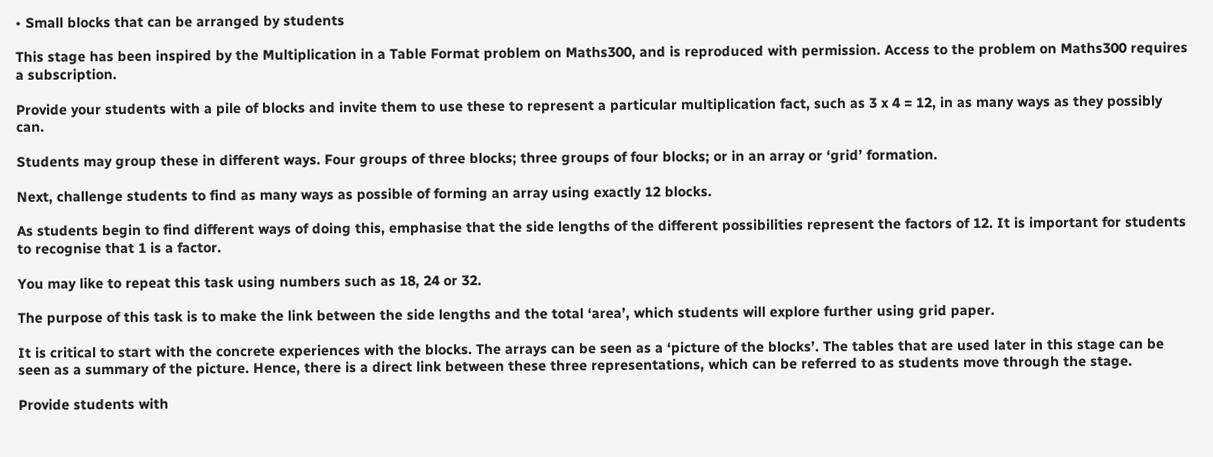• Small blocks that can be arranged by students

This stage has been inspired by the Multiplication in a Table Format problem on Maths300, and is reproduced with permission. Access to the problem on Maths300 requires a subscription.

Provide your students with a pile of blocks and invite them to use these to represent a particular multiplication fact, such as 3 x 4 = 12, in as many ways as they possibly can.

Students may group these in different ways. Four groups of three blocks; three groups of four blocks; or in an array or ‘grid’ formation.

Next, challenge students to find as many ways as possible of forming an array using exactly 12 blocks.

As students begin to find different ways of doing this, emphasise that the side lengths of the different possibilities represent the factors of 12. It is important for students to recognise that 1 is a factor.

You may like to repeat this task using numbers such as 18, 24 or 32.

The purpose of this task is to make the link between the side lengths and the total ‘area’, which students will explore further using grid paper.

It is critical to start with the concrete experiences with the blocks. The arrays can be seen as a ‘picture of the blocks’. The tables that are used later in this stage can be seen as a summary of the picture. Hence, there is a direct link between these three representations, which can be referred to as students move through the stage.

Provide students with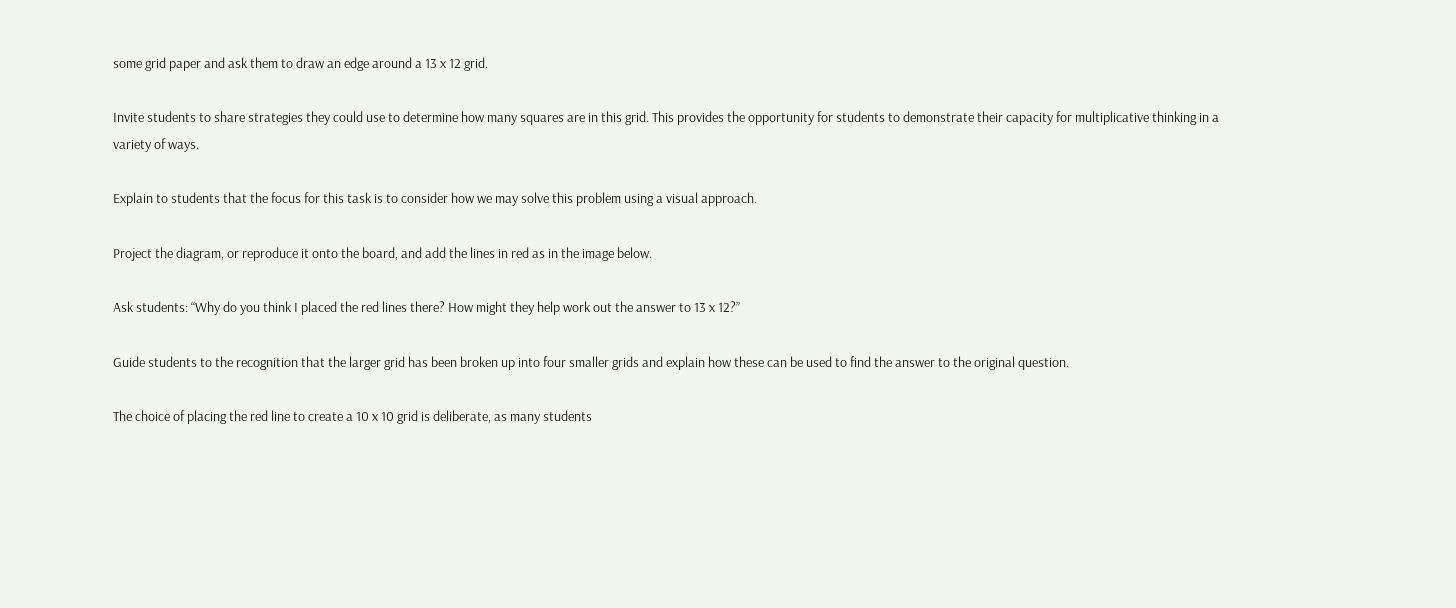some grid paper and ask them to draw an edge around a 13 x 12 grid.

Invite students to share strategies they could use to determine how many squares are in this grid. This provides the opportunity for students to demonstrate their capacity for multiplicative thinking in a variety of ways.

Explain to students that the focus for this task is to consider how we may solve this problem using a visual approach.

Project the diagram, or reproduce it onto the board, and add the lines in red as in the image below.

Ask students: “Why do you think I placed the red lines there? How might they help work out the answer to 13 x 12?”

Guide students to the recognition that the larger grid has been broken up into four smaller grids and explain how these can be used to find the answer to the original question.

The choice of placing the red line to create a 10 x 10 grid is deliberate, as many students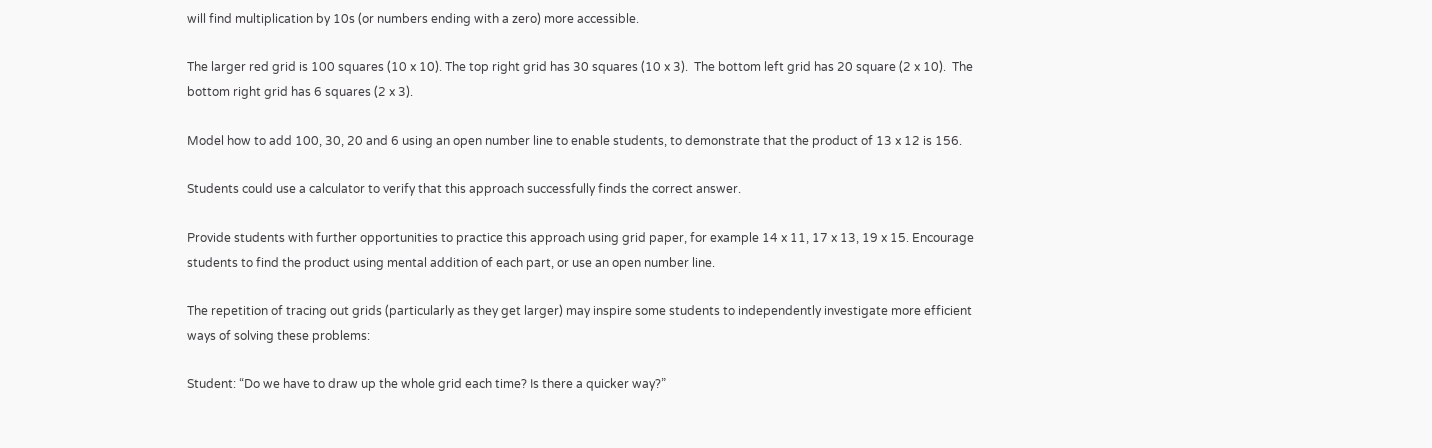will find multiplication by 10s (or numbers ending with a zero) more accessible.

The larger red grid is 100 squares (10 x 10). The top right grid has 30 squares (10 x 3).  The bottom left grid has 20 square (2 x 10).  The bottom right grid has 6 squares (2 x 3).

Model how to add 100, 30, 20 and 6 using an open number line to enable students, to demonstrate that the product of 13 x 12 is 156.

Students could use a calculator to verify that this approach successfully finds the correct answer.

Provide students with further opportunities to practice this approach using grid paper, for example 14 x 11, 17 x 13, 19 x 15. Encourage students to find the product using mental addition of each part, or use an open number line.

The repetition of tracing out grids (particularly as they get larger) may inspire some students to independently investigate more efficient ways of solving these problems:

Student: “Do we have to draw up the whole grid each time? Is there a quicker way?”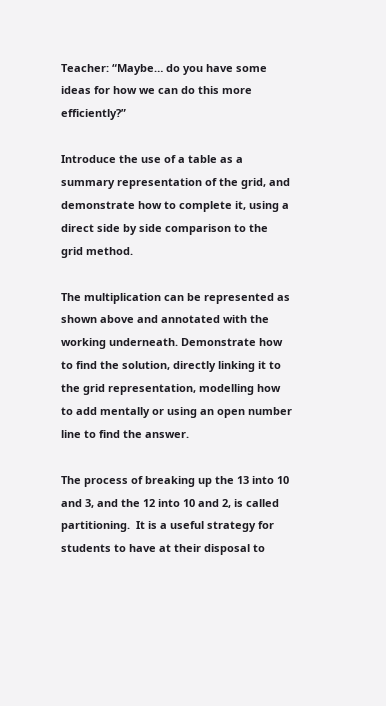Teacher: “Maybe… do you have some ideas for how we can do this more efficiently?”

Introduce the use of a table as a summary representation of the grid, and demonstrate how to complete it, using a direct side by side comparison to the grid method.

The multiplication can be represented as shown above and annotated with the working underneath. Demonstrate how to find the solution, directly linking it to the grid representation, modelling how to add mentally or using an open number line to find the answer.

The process of breaking up the 13 into 10 and 3, and the 12 into 10 and 2, is called partitioning.  It is a useful strategy for students to have at their disposal to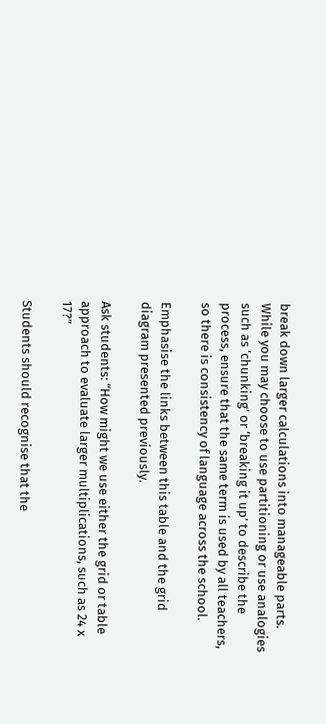break down larger calculations into manageable parts. While you may choose to use partitioning or use analogies such as ‘chunking’ or ‘breaking it up’ to describe the process, ensure that the same term is used by all teachers, so there is consistency of language across the school.

Emphasise the links between this table and the grid diagram presented previously.

Ask students: “How might we use either the grid or table approach to evaluate larger multiplications, such as 24 x 17?”

Students should recognise that the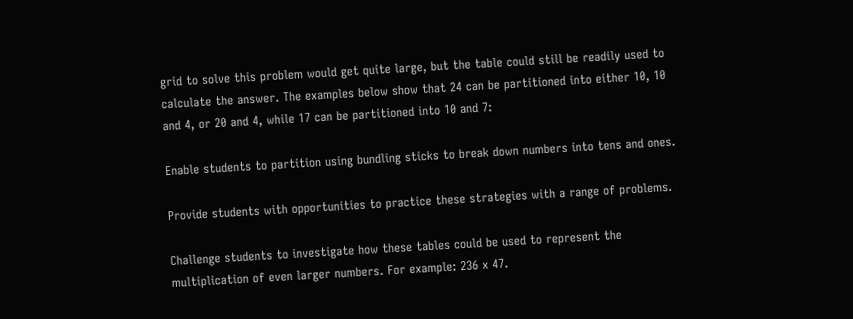grid to solve this problem would get quite large, but the table could still be readily used to calculate the answer. The examples below show that 24 can be partitioned into either 10, 10 and 4, or 20 and 4, while 17 can be partitioned into 10 and 7:

Enable students to partition using bundling sticks to break down numbers into tens and ones.

Provide students with opportunities to practice these strategies with a range of problems.

Challenge students to investigate how these tables could be used to represent the multiplication of even larger numbers. For example: 236 x 47.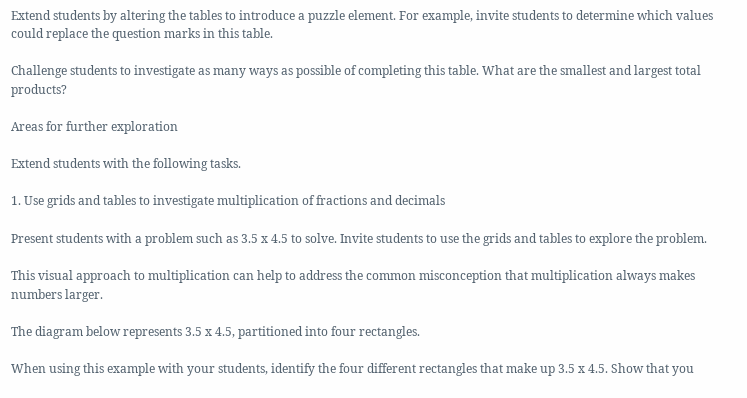Extend students by altering the tables to introduce a puzzle element. For example, invite students to determine which values could replace the question marks in this table.

Challenge students to investigate as many ways as possible of completing this table. What are the smallest and largest total products?

Areas for further exploration

Extend students with the following tasks.

1. Use grids and tables to investigate multiplication of fractions and decimals

Present students with a problem such as 3.5 x 4.5 to solve. Invite students to use the grids and tables to explore the problem.

This visual approach to multiplication can help to address the common misconception that multiplication always makes numbers larger.

The diagram below represents 3.5 x 4.5, partitioned into four rectangles.

When using this example with your students, identify the four different rectangles that make up 3.5 x 4.5. Show that you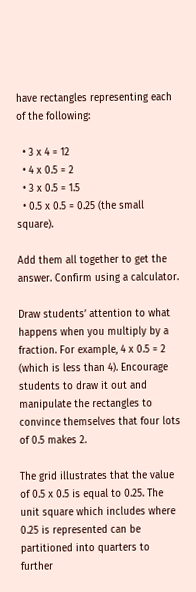have rectangles representing each of the following:

  • 3 x 4 = 12
  • 4 x 0.5 = 2
  • 3 x 0.5 = 1.5
  • 0.5 x 0.5 = 0.25 (the small square).

Add them all together to get the answer. Confirm using a calculator.

Draw students’ attention to what happens when you multiply by a fraction. For example, 4 x 0.5 = 2 (which is less than 4). Encourage students to draw it out and manipulate the rectangles to convince themselves that four lots of 0.5 makes 2.

The grid illustrates that the value of 0.5 x 0.5 is equal to 0.25. The unit square which includes where 0.25 is represented can be partitioned into quarters to further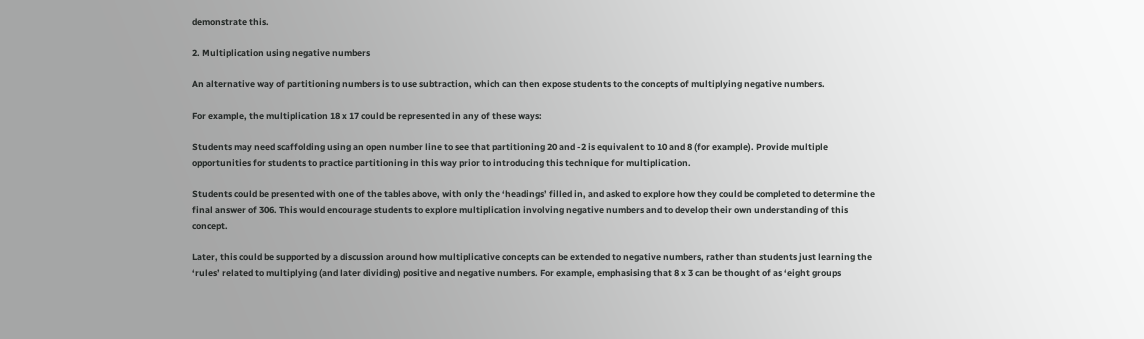demonstrate this.

2. Multiplication using negative numbers

An alternative way of partitioning numbers is to use subtraction, which can then expose students to the concepts of multiplying negative numbers.

For example, the multiplication 18 x 17 could be represented in any of these ways:

Students may need scaffolding using an open number line to see that partitioning 20 and -2 is equivalent to 10 and 8 (for example). Provide multiple opportunities for students to practice partitioning in this way prior to introducing this technique for multiplication.

Students could be presented with one of the tables above, with only the ‘headings’ filled in, and asked to explore how they could be completed to determine the final answer of 306. This would encourage students to explore multiplication involving negative numbers and to develop their own understanding of this concept.

Later, this could be supported by a discussion around how multiplicative concepts can be extended to negative numbers, rather than students just learning the ‘rules’ related to multiplying (and later dividing) positive and negative numbers. For example, emphasising that 8 x 3 can be thought of as ‘eight groups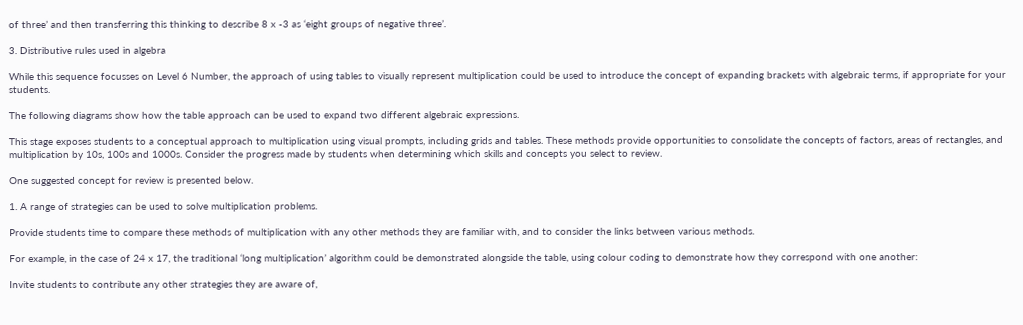of three’ and then transferring this thinking to describe 8 x -3 as ‘eight groups of negative three’.

3. Distributive rules used in algebra

While this sequence focusses on Level 6 Number, the approach of using tables to visually represent multiplication could be used to introduce the concept of expanding brackets with algebraic terms, if appropriate for your students.

The following diagrams show how the table approach can be used to expand two different algebraic expressions.

This stage exposes students to a conceptual approach to multiplication using visual prompts, including grids and tables. These methods provide opportunities to consolidate the concepts of factors, areas of rectangles, and multiplication by 10s, 100s and 1000s. Consider the progress made by students when determining which skills and concepts you select to review.

One suggested concept for review is presented below.

1. A range of strategies can be used to solve multiplication problems.

Provide students time to compare these methods of multiplication with any other methods they are familiar with, and to consider the links between various methods.

For example, in the case of 24 x 17, the traditional ‘long multiplication’ algorithm could be demonstrated alongside the table, using colour coding to demonstrate how they correspond with one another:

Invite students to contribute any other strategies they are aware of,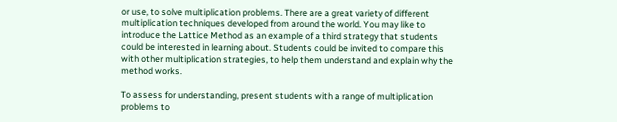or use, to solve multiplication problems. There are a great variety of different multiplication techniques developed from around the world. You may like to introduce the Lattice Method as an example of a third strategy that students could be interested in learning about. Students could be invited to compare this with other multiplication strategies, to help them understand and explain why the method works.

To assess for understanding, present students with a range of multiplication problems to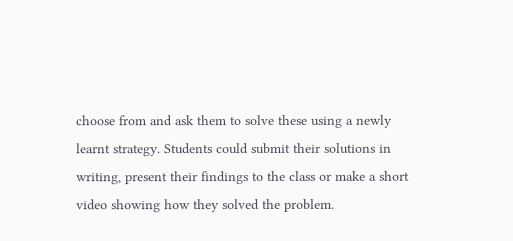choose from and ask them to solve these using a newly learnt strategy. Students could submit their solutions in writing, present their findings to the class or make a short video showing how they solved the problem.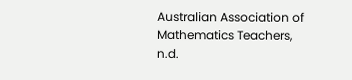Australian Association of Mathematics Teachers, n.d.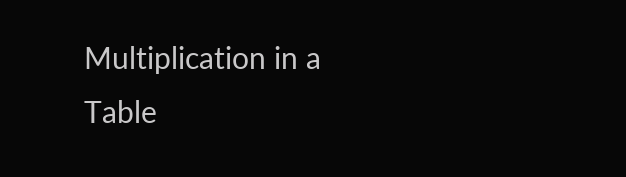Multiplication in a Table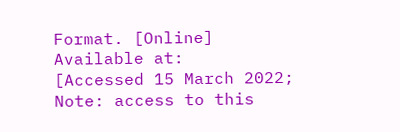Format. [Online]
Available at:
[Accessed 15 March 2022; Note: access to this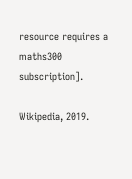resource requires a maths300 subscription].

Wikipedia, 2019.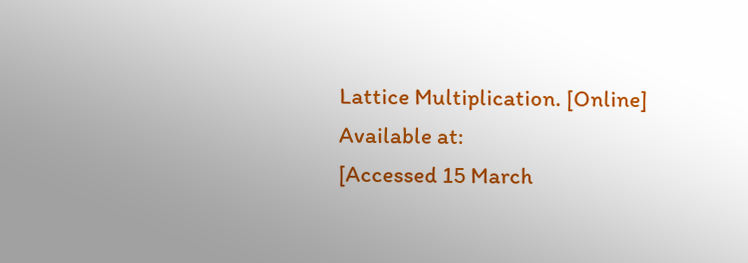Lattice Multiplication. [Online]
Available at:
[Accessed 15 March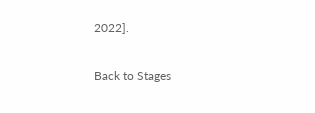2022].

Back to Stages